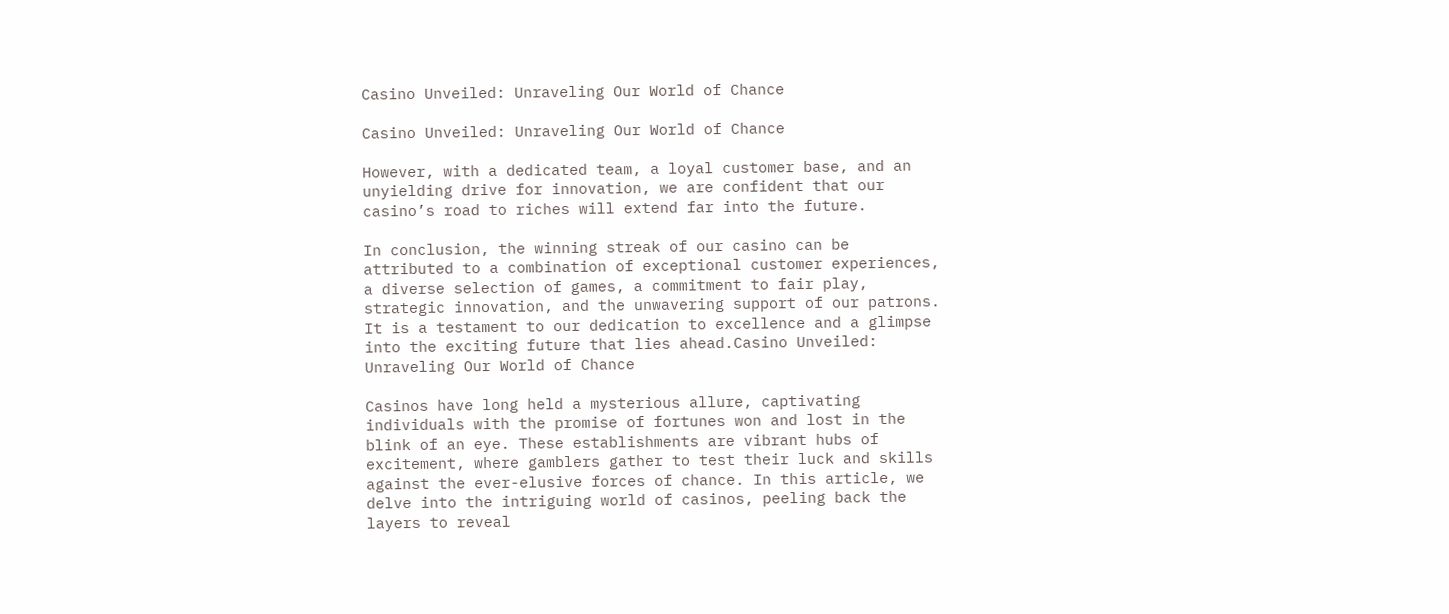Casino Unveiled: Unraveling Our World of Chance

Casino Unveiled: Unraveling Our World of Chance

However, with a dedicated team, a loyal customer base, and an unyielding drive for innovation, we are confident that our casino’s road to riches will extend far into the future.

In conclusion, the winning streak of our casino can be attributed to a combination of exceptional customer experiences, a diverse selection of games, a commitment to fair play, strategic innovation, and the unwavering support of our patrons. It is a testament to our dedication to excellence and a glimpse into the exciting future that lies ahead.Casino Unveiled: Unraveling Our World of Chance

Casinos have long held a mysterious allure, captivating individuals with the promise of fortunes won and lost in the blink of an eye. These establishments are vibrant hubs of excitement, where gamblers gather to test their luck and skills against the ever-elusive forces of chance. In this article, we delve into the intriguing world of casinos, peeling back the layers to reveal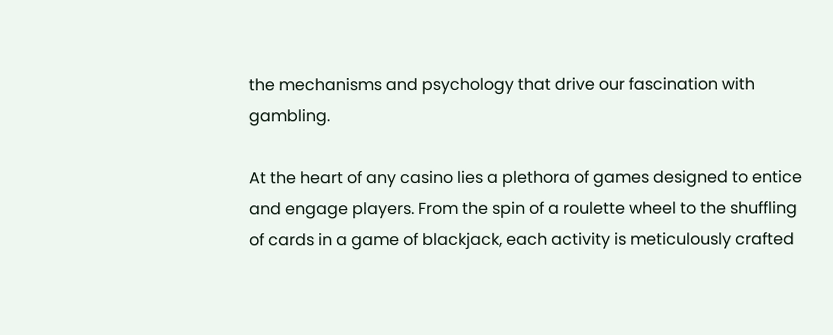the mechanisms and psychology that drive our fascination with gambling.

At the heart of any casino lies a plethora of games designed to entice and engage players. From the spin of a roulette wheel to the shuffling of cards in a game of blackjack, each activity is meticulously crafted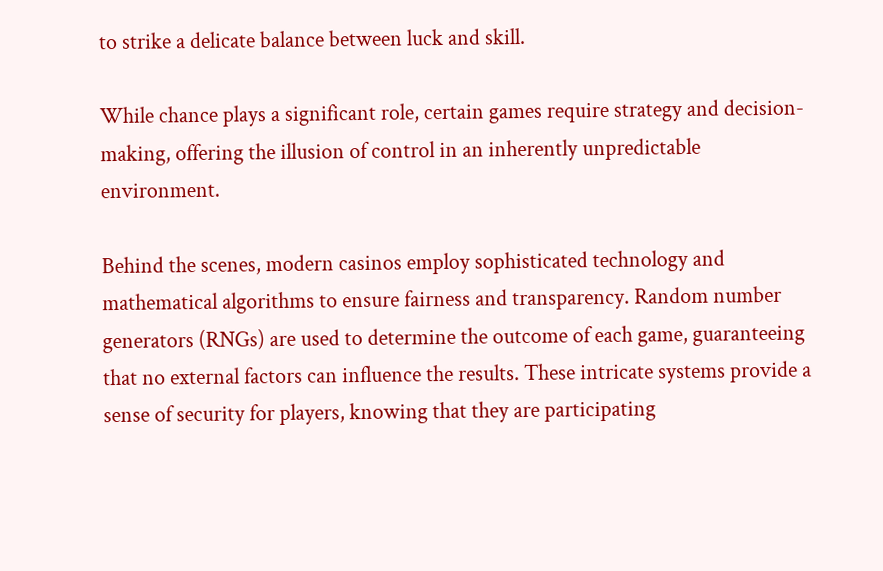to strike a delicate balance between luck and skill.

While chance plays a significant role, certain games require strategy and decision-making, offering the illusion of control in an inherently unpredictable environment.

Behind the scenes, modern casinos employ sophisticated technology and mathematical algorithms to ensure fairness and transparency. Random number generators (RNGs) are used to determine the outcome of each game, guaranteeing that no external factors can influence the results. These intricate systems provide a sense of security for players, knowing that they are participating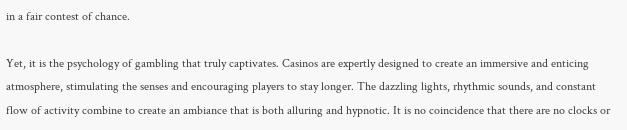in a fair contest of chance.

Yet, it is the psychology of gambling that truly captivates. Casinos are expertly designed to create an immersive and enticing atmosphere, stimulating the senses and encouraging players to stay longer. The dazzling lights, rhythmic sounds, and constant flow of activity combine to create an ambiance that is both alluring and hypnotic. It is no coincidence that there are no clocks or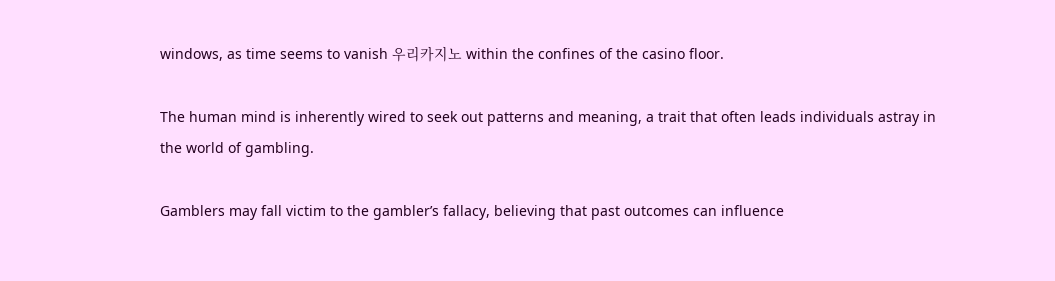windows, as time seems to vanish 우리카지노 within the confines of the casino floor.

The human mind is inherently wired to seek out patterns and meaning, a trait that often leads individuals astray in the world of gambling.

Gamblers may fall victim to the gambler’s fallacy, believing that past outcomes can influence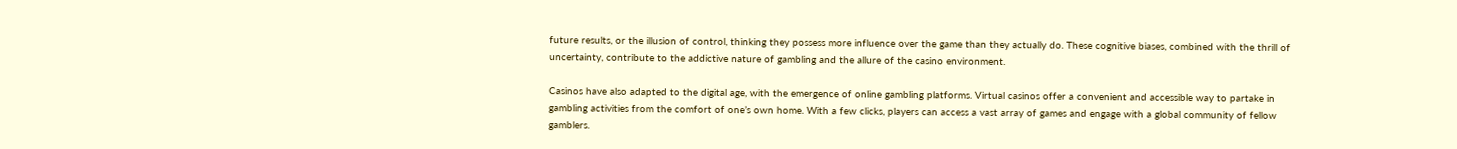future results, or the illusion of control, thinking they possess more influence over the game than they actually do. These cognitive biases, combined with the thrill of uncertainty, contribute to the addictive nature of gambling and the allure of the casino environment.

Casinos have also adapted to the digital age, with the emergence of online gambling platforms. Virtual casinos offer a convenient and accessible way to partake in gambling activities from the comfort of one’s own home. With a few clicks, players can access a vast array of games and engage with a global community of fellow gamblers.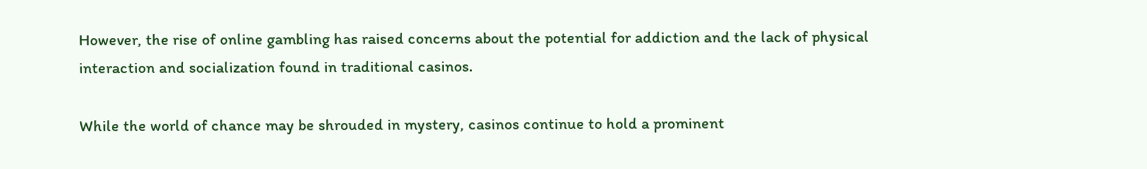However, the rise of online gambling has raised concerns about the potential for addiction and the lack of physical interaction and socialization found in traditional casinos.

While the world of chance may be shrouded in mystery, casinos continue to hold a prominent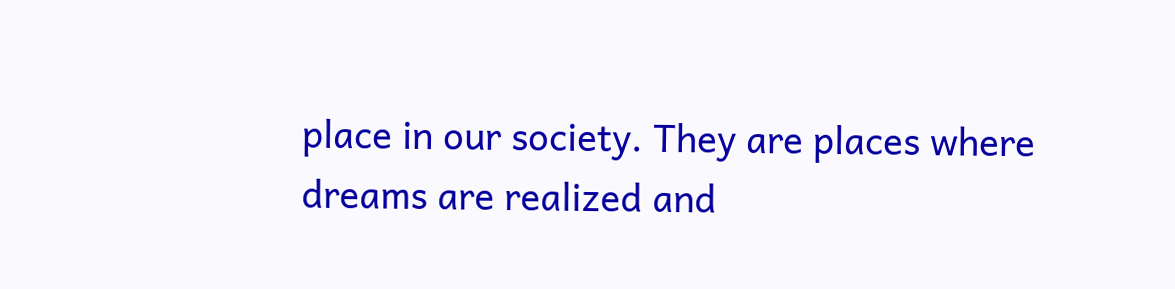place in our society. They are places where dreams are realized and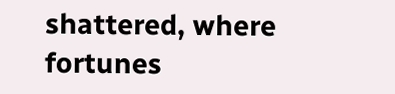shattered, where fortunes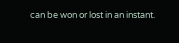can be won or lost in an instant.